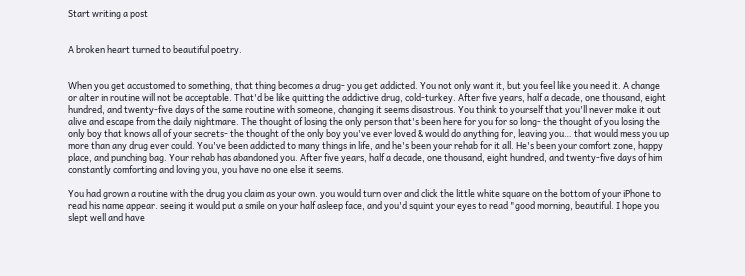Start writing a post


A broken heart turned to beautiful poetry.


When you get accustomed to something, that thing becomes a drug- you get addicted. You not only want it, but you feel like you need it. A change or alter in routine will not be acceptable. That'd be like quitting the addictive drug, cold-turkey. After five years, half a decade, one thousand, eight hundred, and twenty-five days of the same routine with someone, changing it seems disastrous. You think to yourself that you'll never make it out alive and escape from the daily nightmare. The thought of losing the only person that's been here for you for so long- the thought of you losing the only boy that knows all of your secrets- the thought of the only boy you've ever loved & would do anything for, leaving you… that would mess you up more than any drug ever could. You've been addicted to many things in life, and he's been your rehab for it all. He's been your comfort zone, happy place, and punching bag. Your rehab has abandoned you. After five years, half a decade, one thousand, eight hundred, and twenty-five days of him constantly comforting and loving you, you have no one else it seems.

You had grown a routine with the drug you claim as your own. you would turn over and click the little white square on the bottom of your iPhone to read his name appear. seeing it would put a smile on your half asleep face, and you'd squint your eyes to read "good morning, beautiful. I hope you slept well and have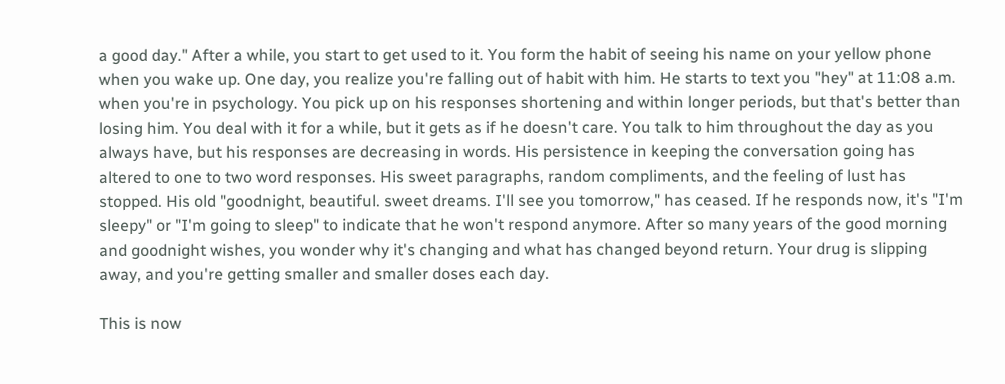a good day." After a while, you start to get used to it. You form the habit of seeing his name on your yellow phone when you wake up. One day, you realize you're falling out of habit with him. He starts to text you "hey" at 11:08 a.m. when you're in psychology. You pick up on his responses shortening and within longer periods, but that's better than losing him. You deal with it for a while, but it gets as if he doesn't care. You talk to him throughout the day as you always have, but his responses are decreasing in words. His persistence in keeping the conversation going has altered to one to two word responses. His sweet paragraphs, random compliments, and the feeling of lust has stopped. His old "goodnight, beautiful. sweet dreams. I'll see you tomorrow," has ceased. If he responds now, it's "I'm sleepy" or "I'm going to sleep" to indicate that he won't respond anymore. After so many years of the good morning and goodnight wishes, you wonder why it's changing and what has changed beyond return. Your drug is slipping away, and you're getting smaller and smaller doses each day.

This is now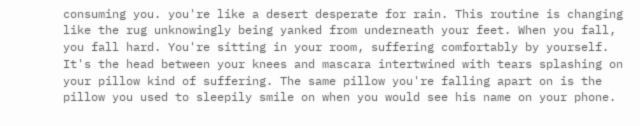consuming you. you're like a desert desperate for rain. This routine is changing like the rug unknowingly being yanked from underneath your feet. When you fall, you fall hard. You're sitting in your room, suffering comfortably by yourself. It's the head between your knees and mascara intertwined with tears splashing on your pillow kind of suffering. The same pillow you're falling apart on is the pillow you used to sleepily smile on when you would see his name on your phone.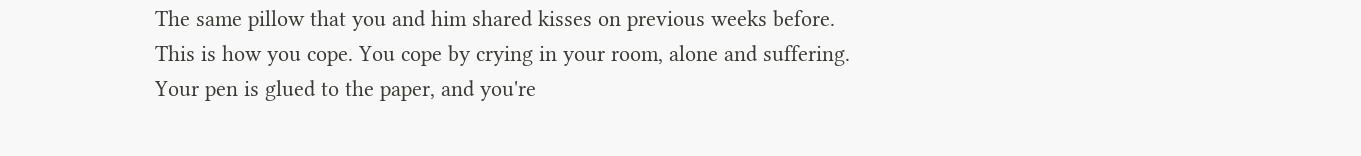The same pillow that you and him shared kisses on previous weeks before. This is how you cope. You cope by crying in your room, alone and suffering. Your pen is glued to the paper, and you're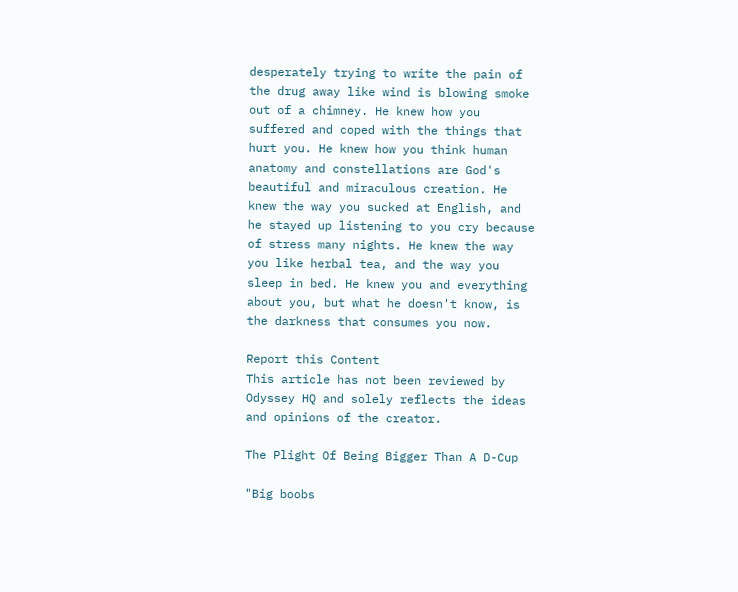desperately trying to write the pain of the drug away like wind is blowing smoke out of a chimney. He knew how you suffered and coped with the things that hurt you. He knew how you think human anatomy and constellations are God's beautiful and miraculous creation. He knew the way you sucked at English, and he stayed up listening to you cry because of stress many nights. He knew the way you like herbal tea, and the way you sleep in bed. He knew you and everything about you, but what he doesn't know, is the darkness that consumes you now.

Report this Content
This article has not been reviewed by Odyssey HQ and solely reflects the ideas and opinions of the creator.

The Plight Of Being Bigger Than A D-Cup

"Big boobs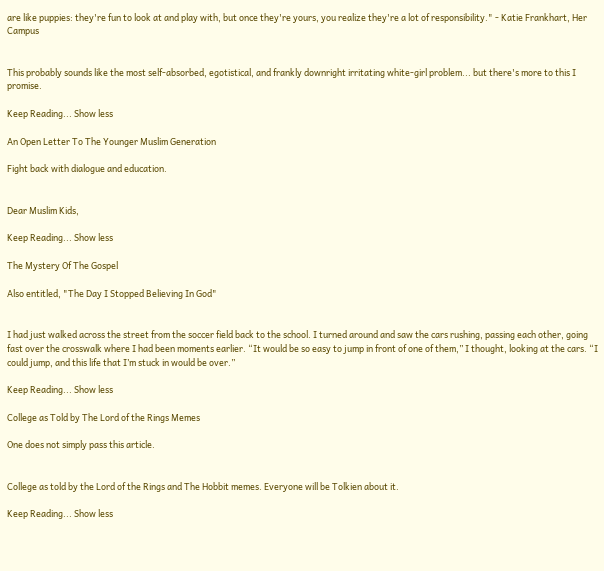are like puppies: they're fun to look at and play with, but once they're yours, you realize they're a lot of responsibility." - Katie Frankhart, Her Campus


This probably sounds like the most self-absorbed, egotistical, and frankly downright irritating white-girl problem... but there's more to this I promise.

Keep Reading... Show less

An Open Letter To The Younger Muslim Generation

Fight back with dialogue and education.


Dear Muslim Kids,

Keep Reading... Show less

The Mystery Of The Gospel

Also entitled, "The Day I Stopped Believing In God"


I had just walked across the street from the soccer field back to the school. I turned around and saw the cars rushing, passing each other, going fast over the crosswalk where I had been moments earlier. “It would be so easy to jump in front of one of them,” I thought, looking at the cars. “I could jump, and this life that I’m stuck in would be over.”

Keep Reading... Show less

College as Told by The Lord of the Rings Memes

One does not simply pass this article.


College as told by the Lord of the Rings and The Hobbit memes. Everyone will be Tolkien about it.

Keep Reading... Show less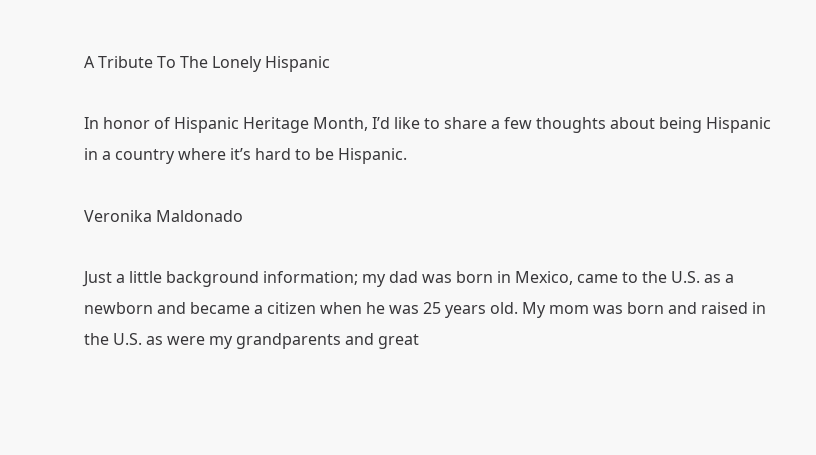A Tribute To The Lonely Hispanic

In honor of Hispanic Heritage Month, I’d like to share a few thoughts about being Hispanic in a country where it’s hard to be Hispanic.

Veronika Maldonado

Just a little background information; my dad was born in Mexico, came to the U.S. as a newborn and became a citizen when he was 25 years old. My mom was born and raised in the U.S. as were my grandparents and great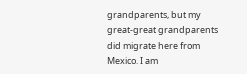grandparents, but my great-great grandparents did migrate here from Mexico. I am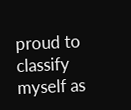proud to classify myself as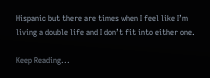Hispanic but there are times when I feel like I’m living a double life and I don’t fit into either one.

Keep Reading...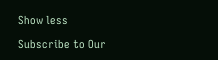Show less

Subscribe to Our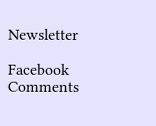Newsletter

Facebook Comments